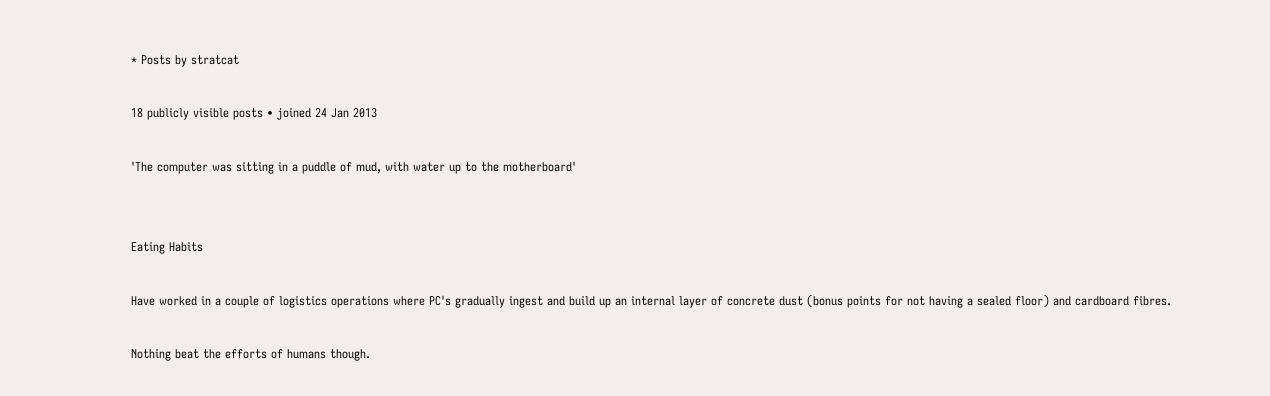* Posts by stratcat

18 publicly visible posts • joined 24 Jan 2013

'The computer was sitting in a puddle of mud, with water up to the motherboard'


Eating Habits

Have worked in a couple of logistics operations where PC's gradually ingest and build up an internal layer of concrete dust (bonus points for not having a sealed floor) and cardboard fibres.

Nothing beat the efforts of humans though.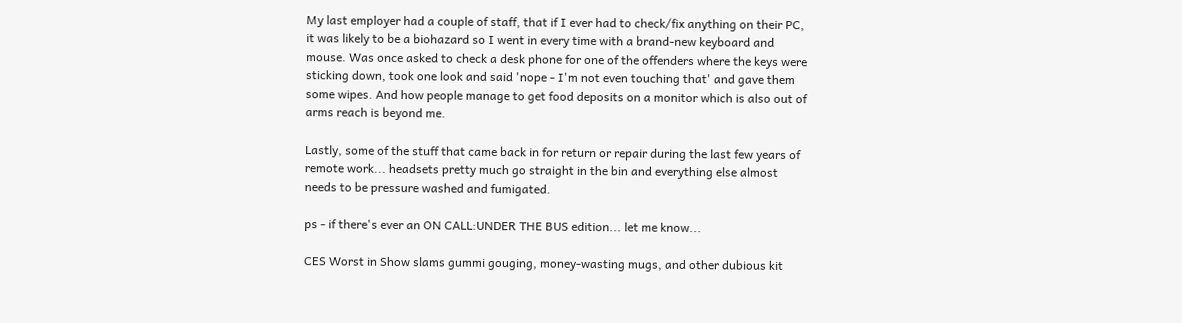My last employer had a couple of staff, that if I ever had to check/fix anything on their PC, it was likely to be a biohazard so I went in every time with a brand-new keyboard and mouse. Was once asked to check a desk phone for one of the offenders where the keys were sticking down, took one look and said 'nope - I'm not even touching that' and gave them some wipes. And how people manage to get food deposits on a monitor which is also out of arms reach is beyond me.

Lastly, some of the stuff that came back in for return or repair during the last few years of remote work... headsets pretty much go straight in the bin and everything else almost needs to be pressure washed and fumigated.

ps - if there's ever an ON CALL:UNDER THE BUS edition... let me know...

CES Worst in Show slams gummi gouging, money-wasting mugs, and other dubious kit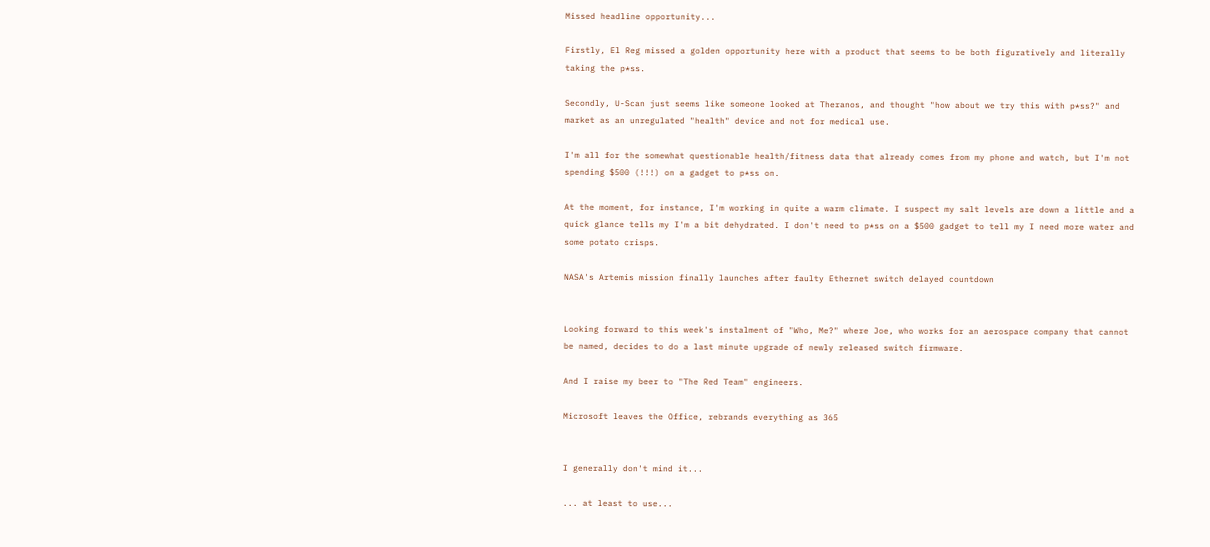Missed headline opportunity...

Firstly, El Reg missed a golden opportunity here with a product that seems to be both figuratively and literally taking the p*ss.

Secondly, U-Scan just seems like someone looked at Theranos, and thought "how about we try this with p*ss?" and market as an unregulated "health" device and not for medical use.

I'm all for the somewhat questionable health/fitness data that already comes from my phone and watch, but I'm not spending $500 (!!!) on a gadget to p*ss on.

At the moment, for instance, I'm working in quite a warm climate. I suspect my salt levels are down a little and a quick glance tells my I'm a bit dehydrated. I don't need to p*ss on a $500 gadget to tell my I need more water and some potato crisps.

NASA's Artemis mission finally launches after faulty Ethernet switch delayed countdown


Looking forward to this week's instalment of "Who, Me?" where Joe, who works for an aerospace company that cannot be named, decides to do a last minute upgrade of newly released switch firmware.

And I raise my beer to "The Red Team" engineers.

Microsoft leaves the Office, rebrands everything as 365


I generally don't mind it...

... at least to use...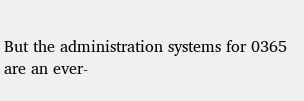But the administration systems for 0365 are an ever-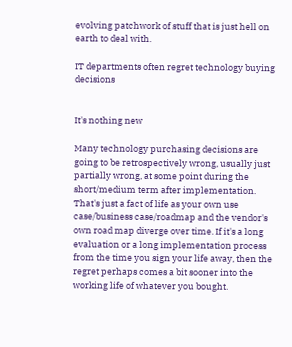evolving patchwork of stuff that is just hell on earth to deal with.

IT departments often regret technology buying decisions


It's nothing new

Many technology purchasing decisions are going to be retrospectively wrong, usually just partially wrong, at some point during the short/medium term after implementation. That's just a fact of life as your own use case/business case/roadmap and the vendor's own road map diverge over time. If it's a long evaluation or a long implementation process from the time you sign your life away, then the regret perhaps comes a bit sooner into the working life of whatever you bought.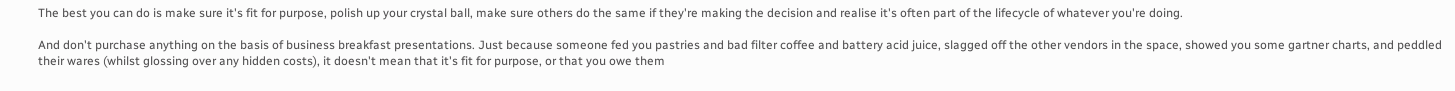The best you can do is make sure it's fit for purpose, polish up your crystal ball, make sure others do the same if they're making the decision and realise it's often part of the lifecycle of whatever you're doing.

And don't purchase anything on the basis of business breakfast presentations. Just because someone fed you pastries and bad filter coffee and battery acid juice, slagged off the other vendors in the space, showed you some gartner charts, and peddled their wares (whilst glossing over any hidden costs), it doesn't mean that it's fit for purpose, or that you owe them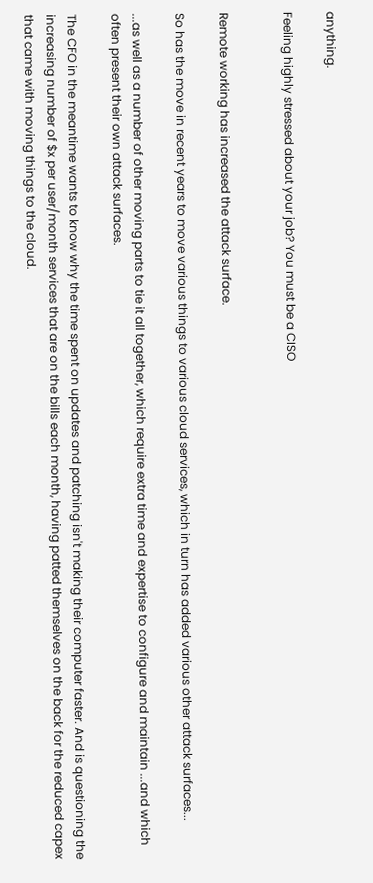anything.

Feeling highly stressed about your job? You must be a CISO


Remote working has increased the attack surface.

So has the move in recent years to move various things to various cloud services, which in turn has added various other attack surfaces...

...as well as a number of other moving parts to tie it all together, which require extra time and expertise to configure and maintain ...and which often present their own attack surfaces.

The CFO in the meantime wants to know why the time spent on updates and patching isn't making their computer faster. And is questioning the increasing number of $x per user/month services that are on the bills each month, having patted themselves on the back for the reduced capex that came with moving things to the cloud.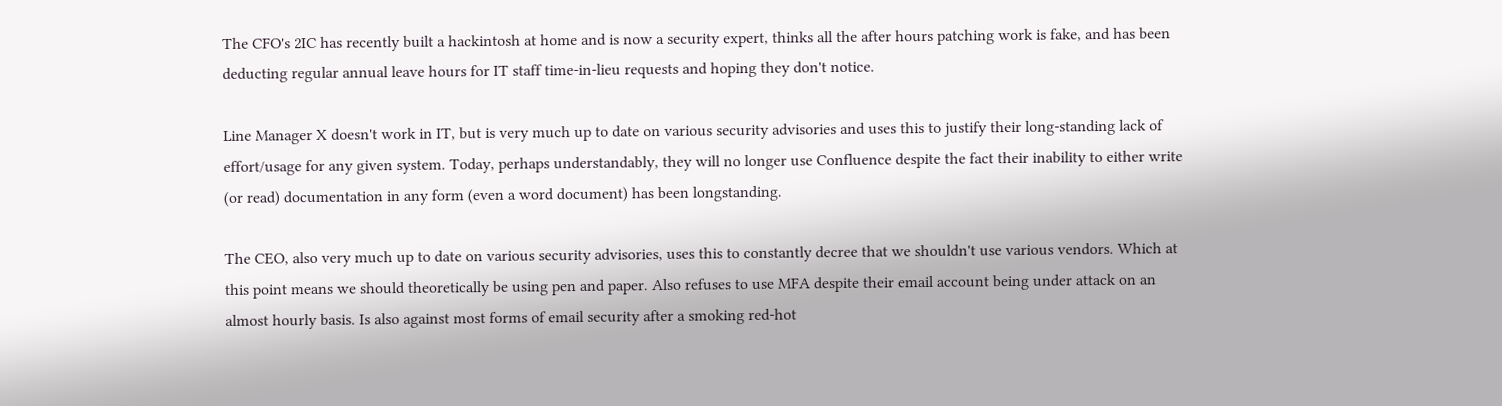The CFO's 2IC has recently built a hackintosh at home and is now a security expert, thinks all the after hours patching work is fake, and has been deducting regular annual leave hours for IT staff time-in-lieu requests and hoping they don't notice.

Line Manager X doesn't work in IT, but is very much up to date on various security advisories and uses this to justify their long-standing lack of effort/usage for any given system. Today, perhaps understandably, they will no longer use Confluence despite the fact their inability to either write (or read) documentation in any form (even a word document) has been longstanding.

The CEO, also very much up to date on various security advisories, uses this to constantly decree that we shouldn't use various vendors. Which at this point means we should theoretically be using pen and paper. Also refuses to use MFA despite their email account being under attack on an almost hourly basis. Is also against most forms of email security after a smoking red-hot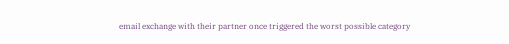email exchange with their partner once triggered the worst possible category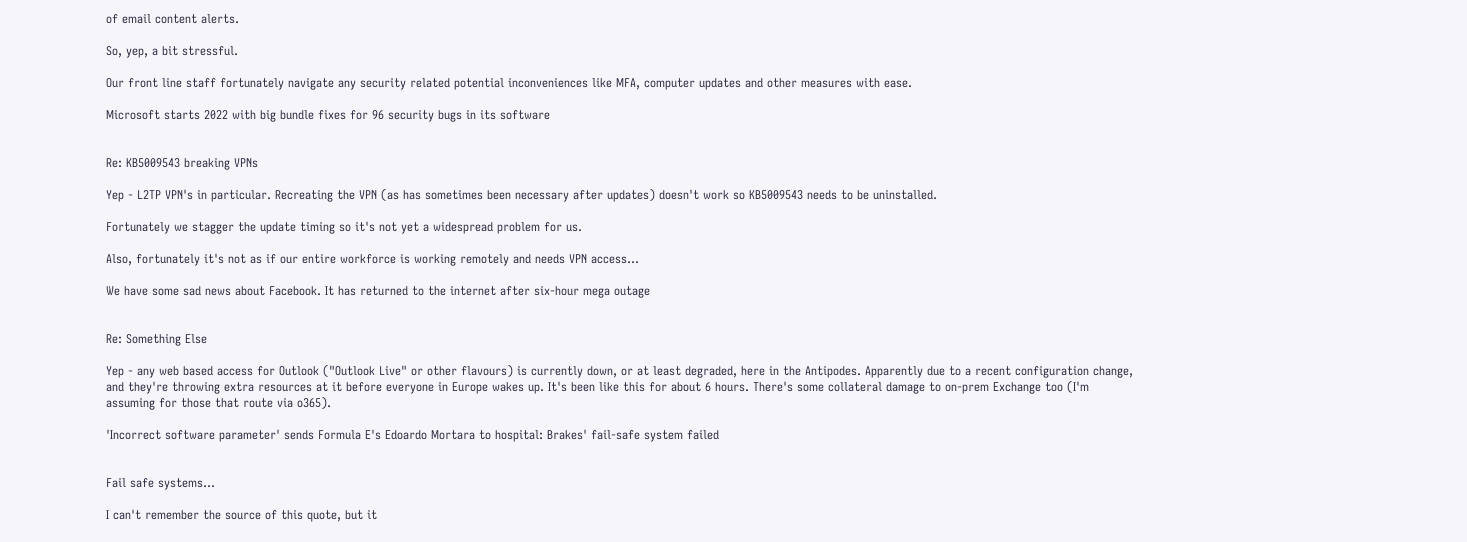of email content alerts.

So, yep, a bit stressful.

Our front line staff fortunately navigate any security related potential inconveniences like MFA, computer updates and other measures with ease.

Microsoft starts 2022 with big bundle fixes for 96 security bugs in its software


Re: KB5009543 breaking VPNs

Yep - L2TP VPN's in particular. Recreating the VPN (as has sometimes been necessary after updates) doesn't work so KB5009543 needs to be uninstalled.

Fortunately we stagger the update timing so it's not yet a widespread problem for us.

Also, fortunately it's not as if our entire workforce is working remotely and needs VPN access...

We have some sad news about Facebook. It has returned to the internet after six-hour mega outage


Re: Something Else

Yep - any web based access for Outlook ("Outlook Live" or other flavours) is currently down, or at least degraded, here in the Antipodes. Apparently due to a recent configuration change, and they're throwing extra resources at it before everyone in Europe wakes up. It's been like this for about 6 hours. There's some collateral damage to on-prem Exchange too (I'm assuming for those that route via o365).

'Incorrect software parameter' sends Formula E's Edoardo Mortara to hospital: Brakes' fail-safe system failed


Fail safe systems...

I can't remember the source of this quote, but it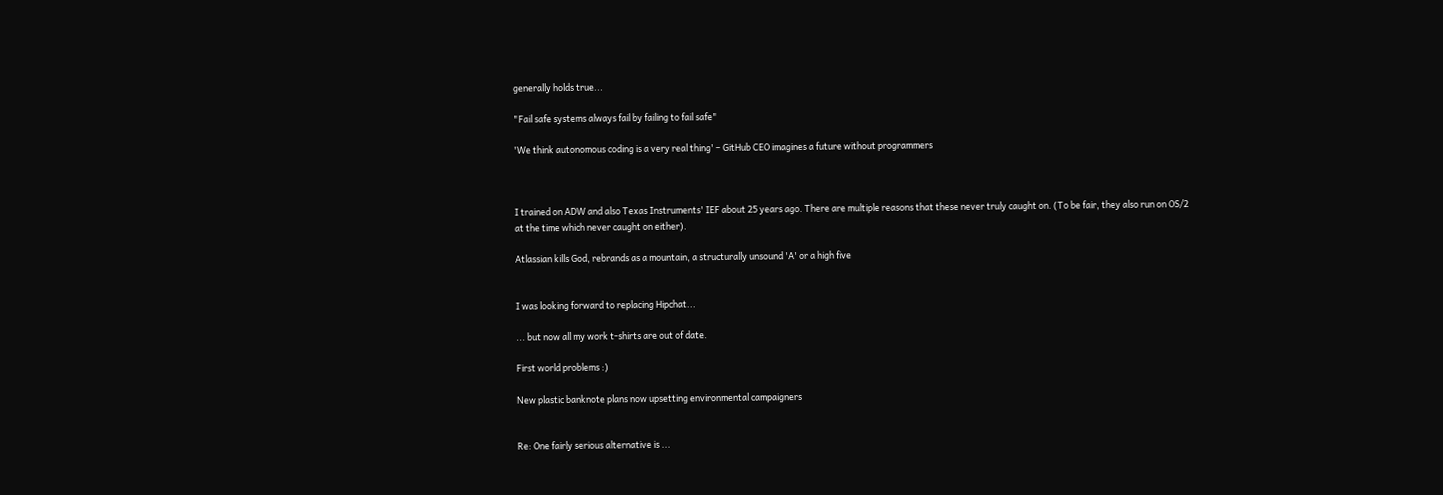generally holds true...

"Fail safe systems always fail by failing to fail safe"

'We think autonomous coding is a very real thing' – GitHub CEO imagines a future without programmers



I trained on ADW and also Texas Instruments' IEF about 25 years ago. There are multiple reasons that these never truly caught on. (To be fair, they also run on OS/2 at the time which never caught on either).

Atlassian kills God, rebrands as a mountain, a structurally unsound 'A' or a high five


I was looking forward to replacing Hipchat...

... but now all my work t-shirts are out of date.

First world problems :)

New plastic banknote plans now upsetting environmental campaigners


Re: One fairly serious alternative is ...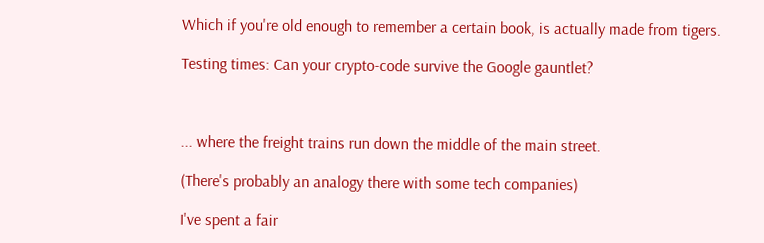Which if you're old enough to remember a certain book, is actually made from tigers.

Testing times: Can your crypto-code survive the Google gauntlet?



... where the freight trains run down the middle of the main street.

(There's probably an analogy there with some tech companies)

I've spent a fair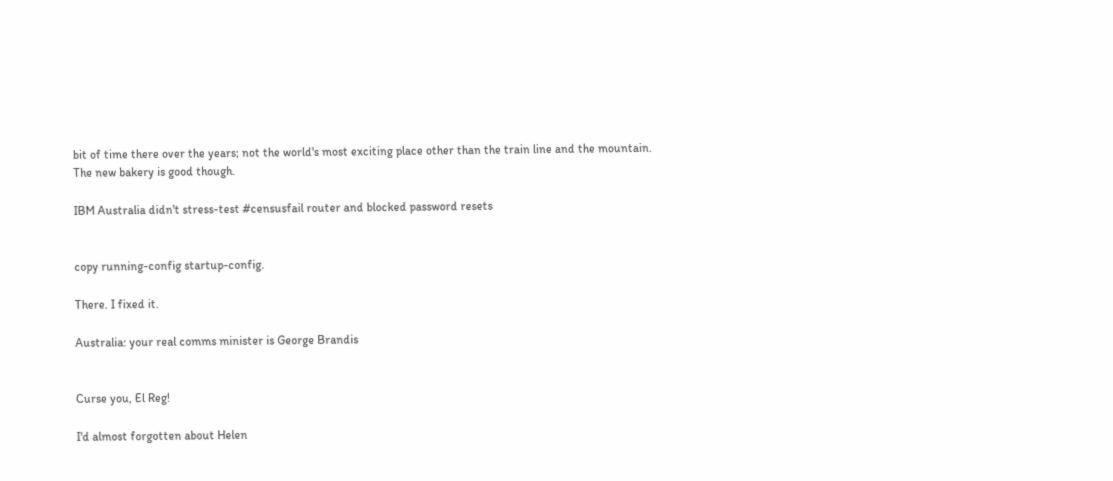bit of time there over the years; not the world's most exciting place other than the train line and the mountain. The new bakery is good though.

IBM Australia didn't stress-test #censusfail router and blocked password resets


copy running-config startup-config.

There. I fixed it.

Australia: your real comms minister is George Brandis


Curse you, El Reg!

I'd almost forgotten about Helen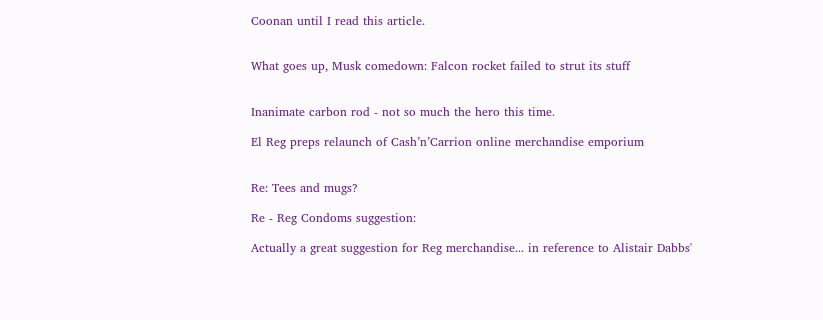Coonan until I read this article.


What goes up, Musk comedown: Falcon rocket failed to strut its stuff


Inanimate carbon rod - not so much the hero this time.

El Reg preps relaunch of Cash’n’Carrion online merchandise emporium


Re: Tees and mugs?

Re - Reg Condoms suggestion:

Actually a great suggestion for Reg merchandise... in reference to Alistair Dabbs'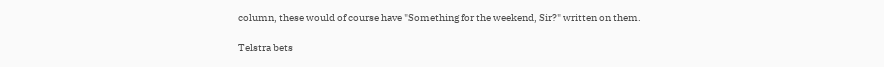column, these would of course have "Something for the weekend, Sir?" written on them.

Telstra bets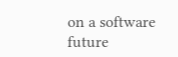on a software future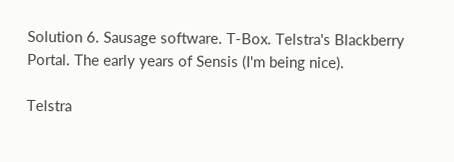Solution 6. Sausage software. T-Box. Telstra's Blackberry Portal. The early years of Sensis (I'm being nice).

Telstra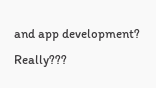and app development? Really???